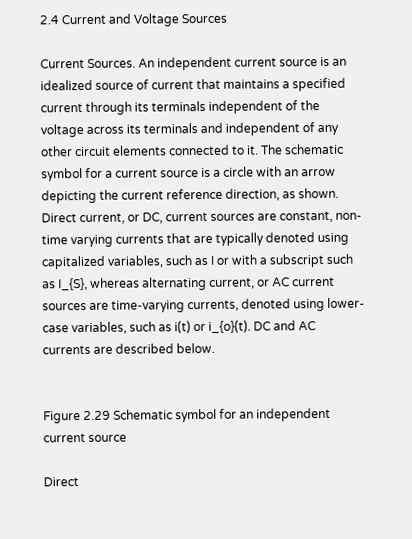2.4 Current and Voltage Sources

Current Sources. An independent current source is an idealized source of current that maintains a specified current through its terminals independent of the voltage across its terminals and independent of any other circuit elements connected to it. The schematic symbol for a current source is a circle with an arrow depicting the current reference direction, as shown.  Direct current, or DC, current sources are constant, non-time varying currents that are typically denoted using capitalized variables, such as I or with a subscript such as I_{S}, whereas alternating current, or AC current sources are time-varying currents, denoted using lower-case variables, such as i(t) or i_{o}(t). DC and AC currents are described below.


Figure 2.29 Schematic symbol for an independent current source

Direct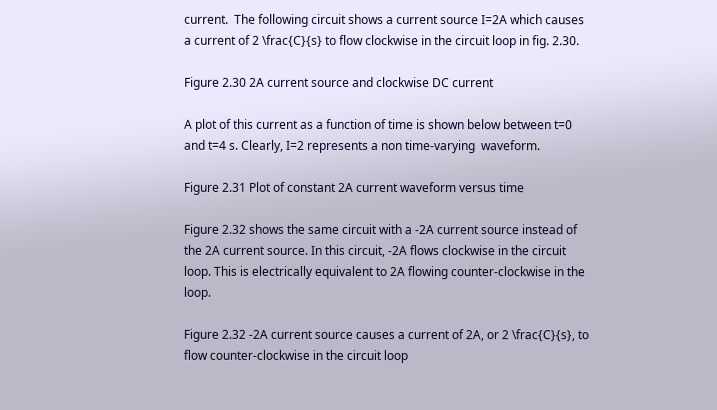current.  The following circuit shows a current source I=2A which causes a current of 2 \frac{C}{s} to flow clockwise in the circuit loop in fig. 2.30.

Figure 2.30 2A current source and clockwise DC current

A plot of this current as a function of time is shown below between t=0 and t=4 s. Clearly, I=2 represents a non time-varying  waveform.

Figure 2.31 Plot of constant 2A current waveform versus time

Figure 2.32 shows the same circuit with a -2A current source instead of the 2A current source. In this circuit, -2A flows clockwise in the circuit loop. This is electrically equivalent to 2A flowing counter-clockwise in the loop.

Figure 2.32 -2A current source causes a current of 2A, or 2 \frac{C}{s}, to flow counter-clockwise in the circuit loop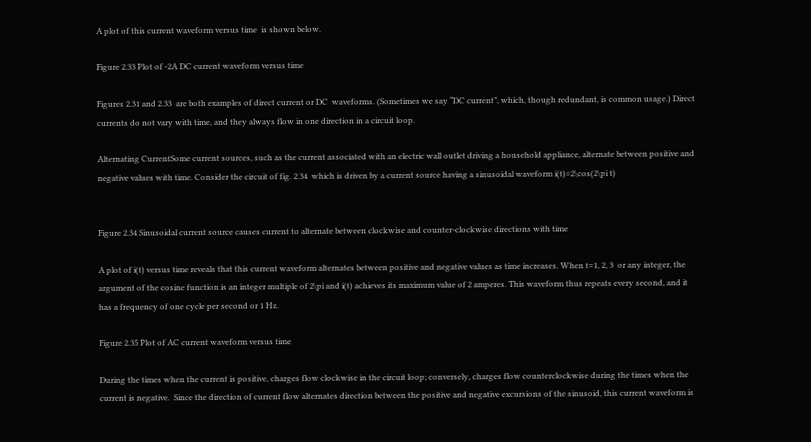A plot of this current waveform versus time  is shown below.

Figure 2.33 Plot of -2A DC current waveform versus time

Figures 2.31 and 2.33  are both examples of direct current or DC  waveforms. (Sometimes we say “DC current”, which, though redundant, is common usage.) Direct currents do not vary with time, and they always flow in one direction in a circuit loop.

Alternating CurrentSome current sources, such as the current associated with an electric wall outlet driving a household appliance, alternate between positive and negative values with time. Consider the circuit of fig. 2.34  which is driven by a current source having a sinusoidal waveform i(t)=2\cos(2\pi t)


Figure 2.34 Sinusoidal current source causes current to alternate between clockwise and counter-clockwise directions with time

A plot of i(t) versus time reveals that this current waveform alternates between positive and negative values as time increases. When t=1, 2, 3  or any integer, the argument of the cosine function is an integer multiple of 2\pi and i(t) achieves its maximum value of 2 amperes. This waveform thus repeats every second, and it has a frequency of one cycle per second or 1 Hz.

Figure 2.35 Plot of AC current waveform versus time

During the times when the current is positive, charges flow clockwise in the circuit loop; conversely, charges flow counterclockwise during the times when the current is negative.  Since the direction of current flow alternates direction between the positive and negative excursions of the sinusoid, this current waveform is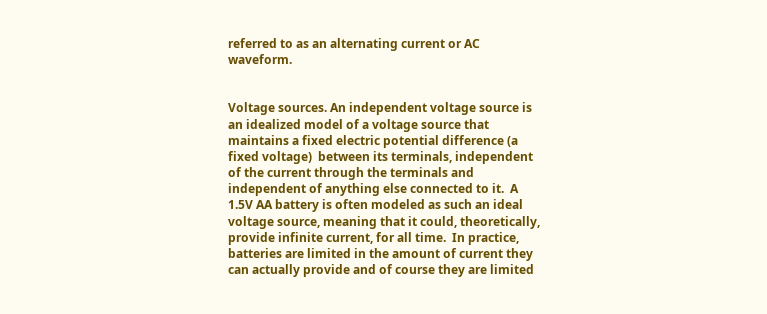referred to as an alternating current or AC waveform.


Voltage sources. An independent voltage source is an idealized model of a voltage source that maintains a fixed electric potential difference (a fixed voltage)  between its terminals, independent of the current through the terminals and independent of anything else connected to it.  A 1.5V AA battery is often modeled as such an ideal voltage source, meaning that it could, theoretically, provide infinite current, for all time.  In practice, batteries are limited in the amount of current they can actually provide and of course they are limited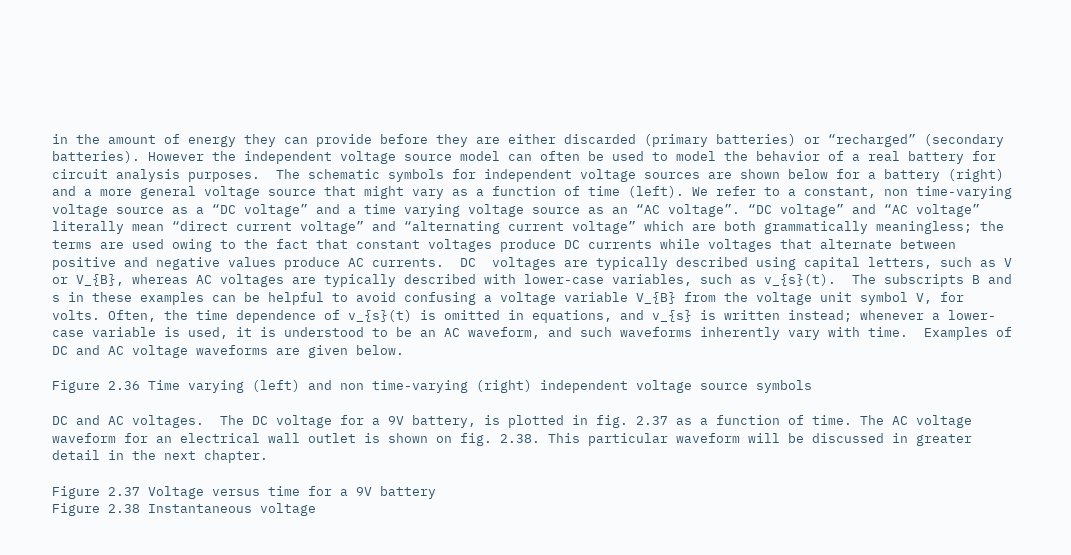in the amount of energy they can provide before they are either discarded (primary batteries) or “recharged” (secondary batteries). However the independent voltage source model can often be used to model the behavior of a real battery for circuit analysis purposes.  The schematic symbols for independent voltage sources are shown below for a battery (right) and a more general voltage source that might vary as a function of time (left). We refer to a constant, non time-varying voltage source as a “DC voltage” and a time varying voltage source as an “AC voltage”. “DC voltage” and “AC voltage” literally mean “direct current voltage” and “alternating current voltage” which are both grammatically meaningless; the terms are used owing to the fact that constant voltages produce DC currents while voltages that alternate between positive and negative values produce AC currents.  DC  voltages are typically described using capital letters, such as V or V_{B}, whereas AC voltages are typically described with lower-case variables, such as v_{s}(t).  The subscripts B and s in these examples can be helpful to avoid confusing a voltage variable V_{B} from the voltage unit symbol V, for volts. Often, the time dependence of v_{s}(t) is omitted in equations, and v_{s} is written instead; whenever a lower-case variable is used, it is understood to be an AC waveform, and such waveforms inherently vary with time.  Examples of DC and AC voltage waveforms are given below.

Figure 2.36 Time varying (left) and non time-varying (right) independent voltage source symbols

DC and AC voltages.  The DC voltage for a 9V battery, is plotted in fig. 2.37 as a function of time. The AC voltage waveform for an electrical wall outlet is shown on fig. 2.38. This particular waveform will be discussed in greater detail in the next chapter.

Figure 2.37 Voltage versus time for a 9V battery
Figure 2.38 Instantaneous voltage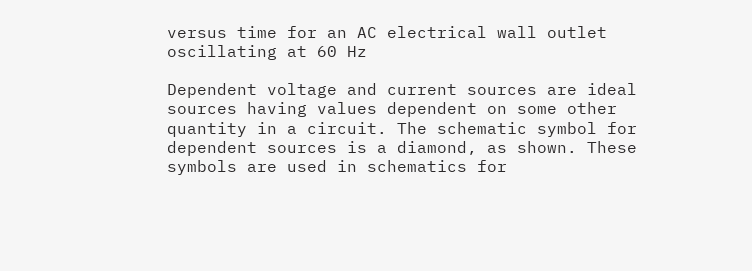versus time for an AC electrical wall outlet oscillating at 60 Hz

Dependent voltage and current sources are ideal sources having values dependent on some other quantity in a circuit. The schematic symbol for dependent sources is a diamond, as shown. These symbols are used in schematics for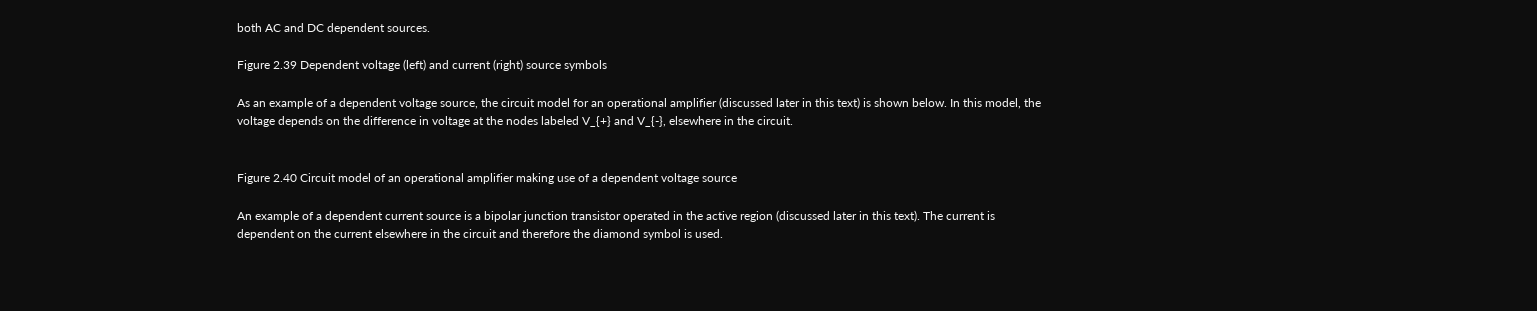both AC and DC dependent sources.

Figure 2.39 Dependent voltage (left) and current (right) source symbols

As an example of a dependent voltage source, the circuit model for an operational amplifier (discussed later in this text) is shown below. In this model, the voltage depends on the difference in voltage at the nodes labeled V_{+} and V_{-}, elsewhere in the circuit.


Figure 2.40 Circuit model of an operational amplifier making use of a dependent voltage source

An example of a dependent current source is a bipolar junction transistor operated in the active region (discussed later in this text). The current is dependent on the current elsewhere in the circuit and therefore the diamond symbol is used.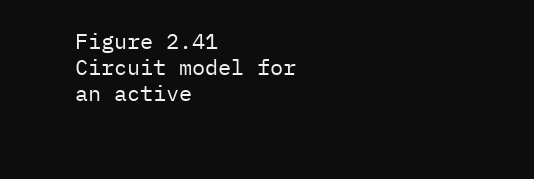Figure 2.41 Circuit model for an active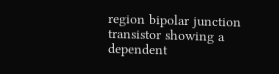region bipolar junction transistor showing a dependent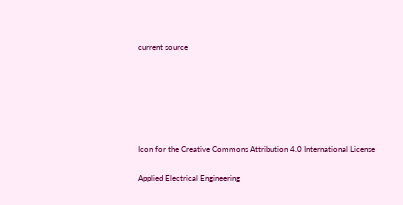current source






Icon for the Creative Commons Attribution 4.0 International License

Applied Electrical Engineering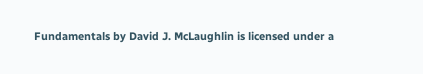Fundamentals by David J. McLaughlin is licensed under a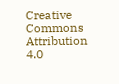Creative Commons Attribution 4.0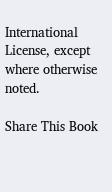International License, except where otherwise noted.

Share This Book